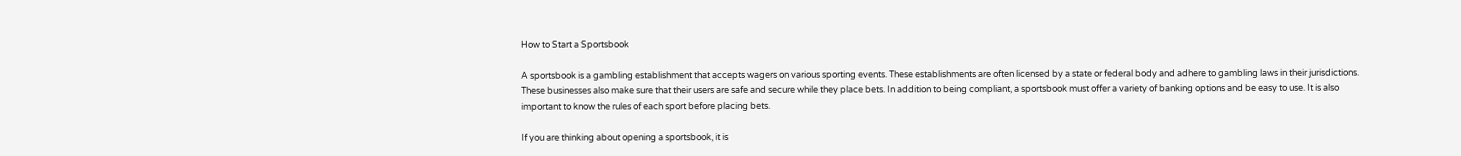How to Start a Sportsbook

A sportsbook is a gambling establishment that accepts wagers on various sporting events. These establishments are often licensed by a state or federal body and adhere to gambling laws in their jurisdictions. These businesses also make sure that their users are safe and secure while they place bets. In addition to being compliant, a sportsbook must offer a variety of banking options and be easy to use. It is also important to know the rules of each sport before placing bets.

If you are thinking about opening a sportsbook, it is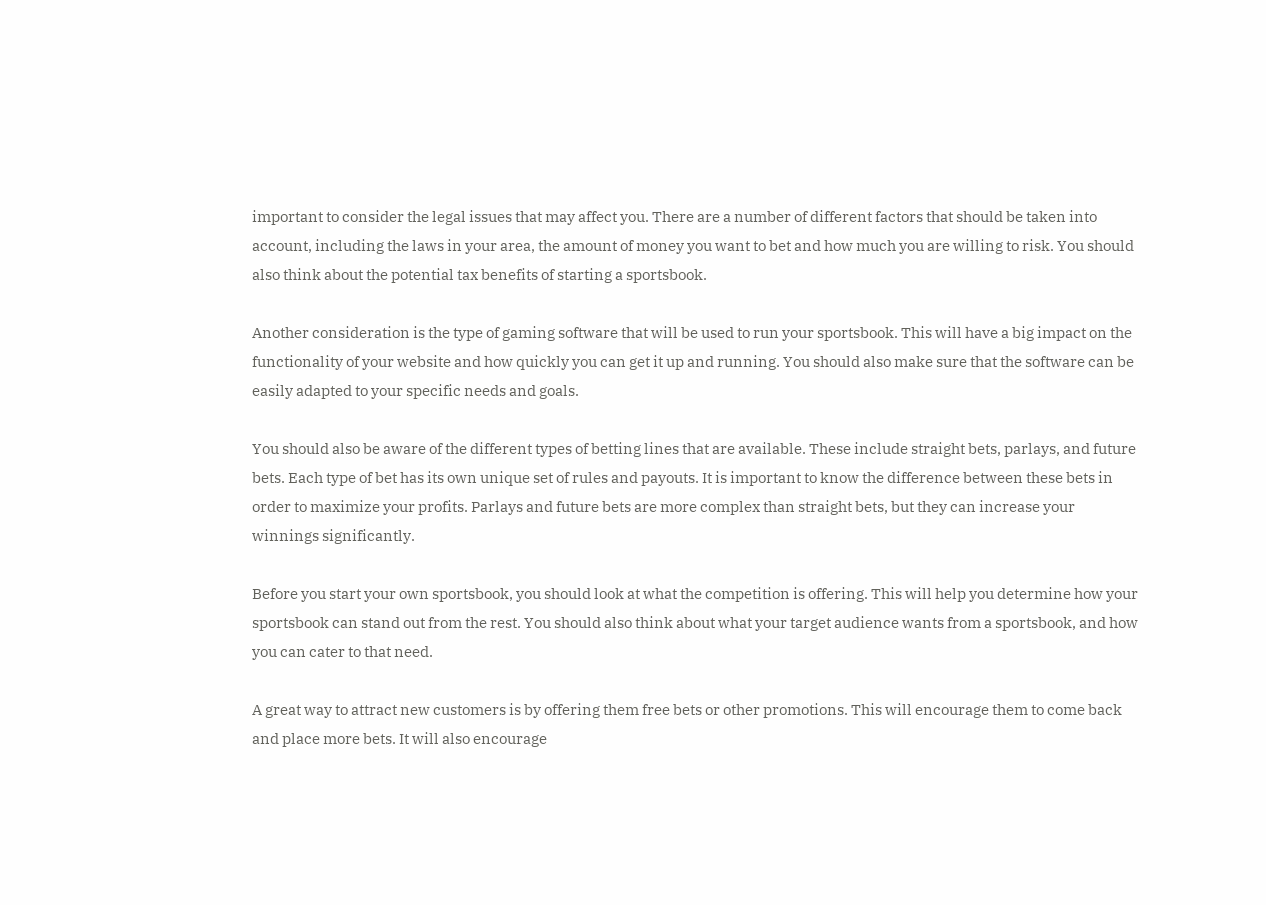important to consider the legal issues that may affect you. There are a number of different factors that should be taken into account, including the laws in your area, the amount of money you want to bet and how much you are willing to risk. You should also think about the potential tax benefits of starting a sportsbook.

Another consideration is the type of gaming software that will be used to run your sportsbook. This will have a big impact on the functionality of your website and how quickly you can get it up and running. You should also make sure that the software can be easily adapted to your specific needs and goals.

You should also be aware of the different types of betting lines that are available. These include straight bets, parlays, and future bets. Each type of bet has its own unique set of rules and payouts. It is important to know the difference between these bets in order to maximize your profits. Parlays and future bets are more complex than straight bets, but they can increase your winnings significantly.

Before you start your own sportsbook, you should look at what the competition is offering. This will help you determine how your sportsbook can stand out from the rest. You should also think about what your target audience wants from a sportsbook, and how you can cater to that need.

A great way to attract new customers is by offering them free bets or other promotions. This will encourage them to come back and place more bets. It will also encourage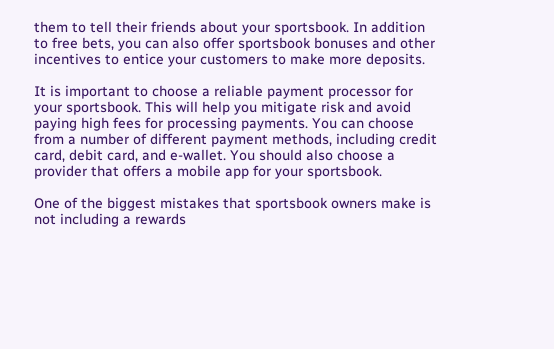them to tell their friends about your sportsbook. In addition to free bets, you can also offer sportsbook bonuses and other incentives to entice your customers to make more deposits.

It is important to choose a reliable payment processor for your sportsbook. This will help you mitigate risk and avoid paying high fees for processing payments. You can choose from a number of different payment methods, including credit card, debit card, and e-wallet. You should also choose a provider that offers a mobile app for your sportsbook.

One of the biggest mistakes that sportsbook owners make is not including a rewards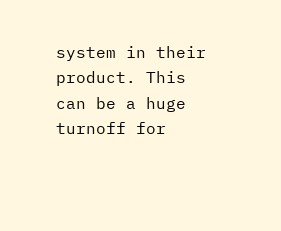system in their product. This can be a huge turnoff for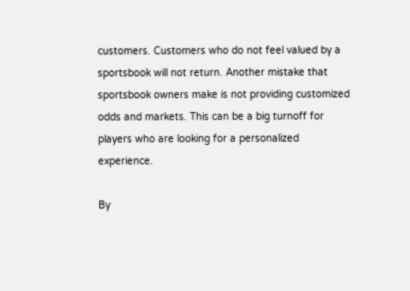customers. Customers who do not feel valued by a sportsbook will not return. Another mistake that sportsbook owners make is not providing customized odds and markets. This can be a big turnoff for players who are looking for a personalized experience.

By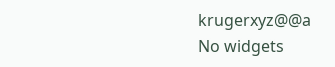krugerxyz@@a
No widgets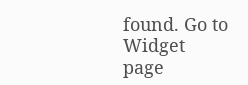found. Go to Widget page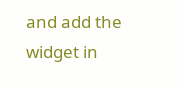and add the widget in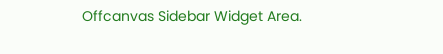Offcanvas Sidebar Widget Area.